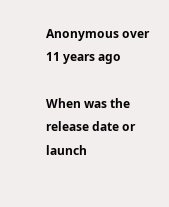Anonymous over 11 years ago

When was the release date or launch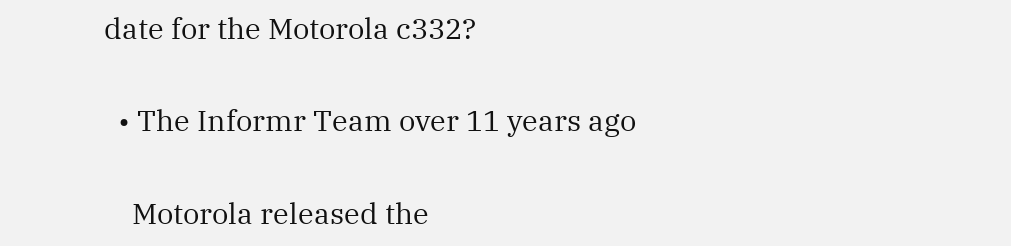date for the Motorola c332?

  • The Informr Team over 11 years ago

    Motorola released the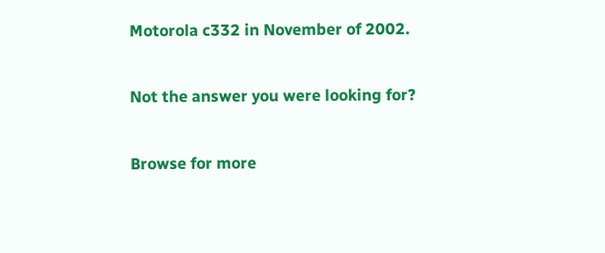Motorola c332 in November of 2002.

Not the answer you were looking for?

Browse for more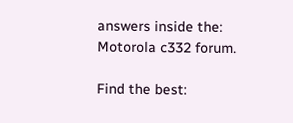answers inside the: Motorola c332 forum.

Find the best: